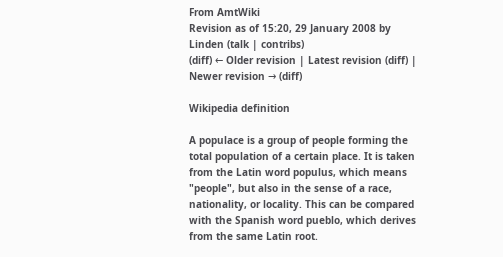From AmtWiki
Revision as of 15:20, 29 January 2008 by Linden (talk | contribs)
(diff) ← Older revision | Latest revision (diff) | Newer revision → (diff)

Wikipedia definition

A populace is a group of people forming the total population of a certain place. It is taken from the Latin word populus, which means "people", but also in the sense of a race, nationality, or locality. This can be compared with the Spanish word pueblo, which derives from the same Latin root.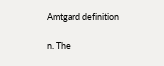Amtgard definition

n. The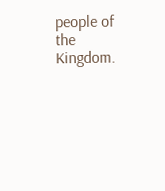people of the Kingdom.